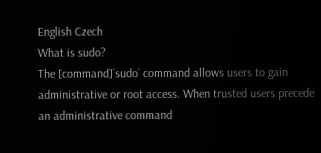English Czech
What is sudo?
The [command]`sudo` command allows users to gain administrative or root access. When trusted users precede an administrative command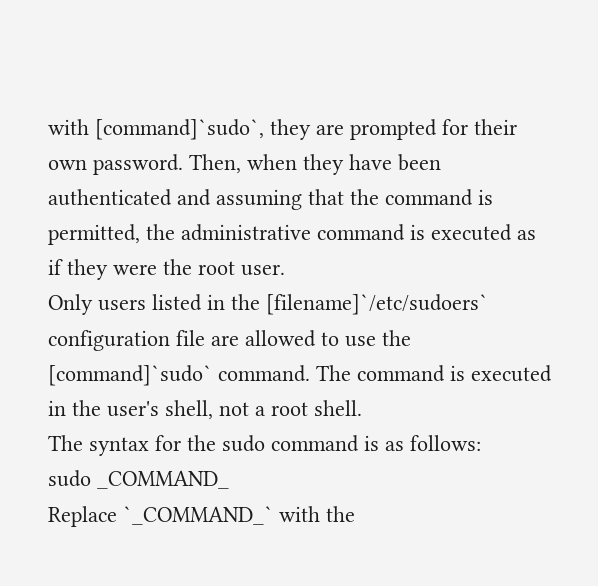with [command]`sudo`, they are prompted for their own password. Then, when they have been authenticated and assuming that the command is permitted, the administrative command is executed as if they were the root user.
Only users listed in the [filename]`/etc/sudoers` configuration file are allowed to use the [command]`sudo` command. The command is executed in the user's shell, not a root shell.
The syntax for the sudo command is as follows:
sudo _COMMAND_
Replace `_COMMAND_` with the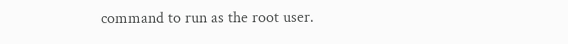command to run as the root user.